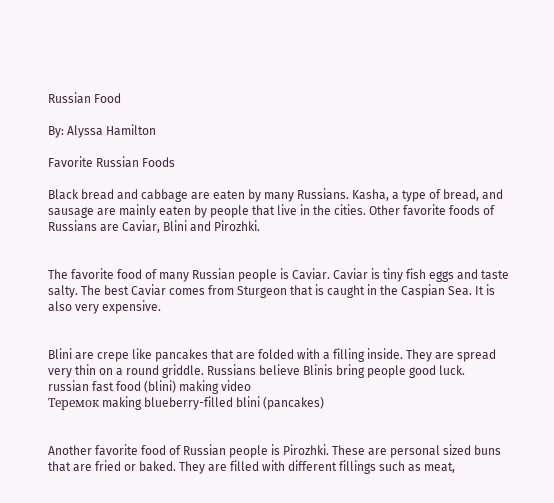Russian Food

By: Alyssa Hamilton

Favorite Russian Foods

Black bread and cabbage are eaten by many Russians. Kasha, a type of bread, and sausage are mainly eaten by people that live in the cities. Other favorite foods of Russians are Caviar, Blini and Pirozhki.


The favorite food of many Russian people is Caviar. Caviar is tiny fish eggs and taste salty. The best Caviar comes from Sturgeon that is caught in the Caspian Sea. It is also very expensive.


Blini are crepe like pancakes that are folded with a filling inside. They are spread very thin on a round griddle. Russians believe Blinis bring people good luck.
russian fast food (blini) making video
Теремок making blueberry-filled blini (pancakes)


Another favorite food of Russian people is Pirozhki. These are personal sized buns that are fried or baked. They are filled with different fillings such as meat,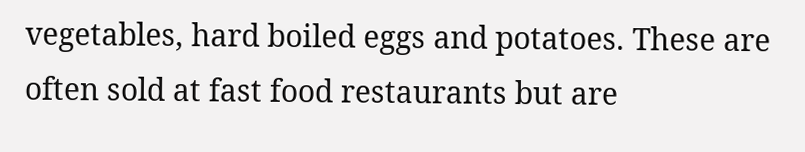vegetables, hard boiled eggs and potatoes. These are often sold at fast food restaurants but are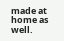made at home as well.